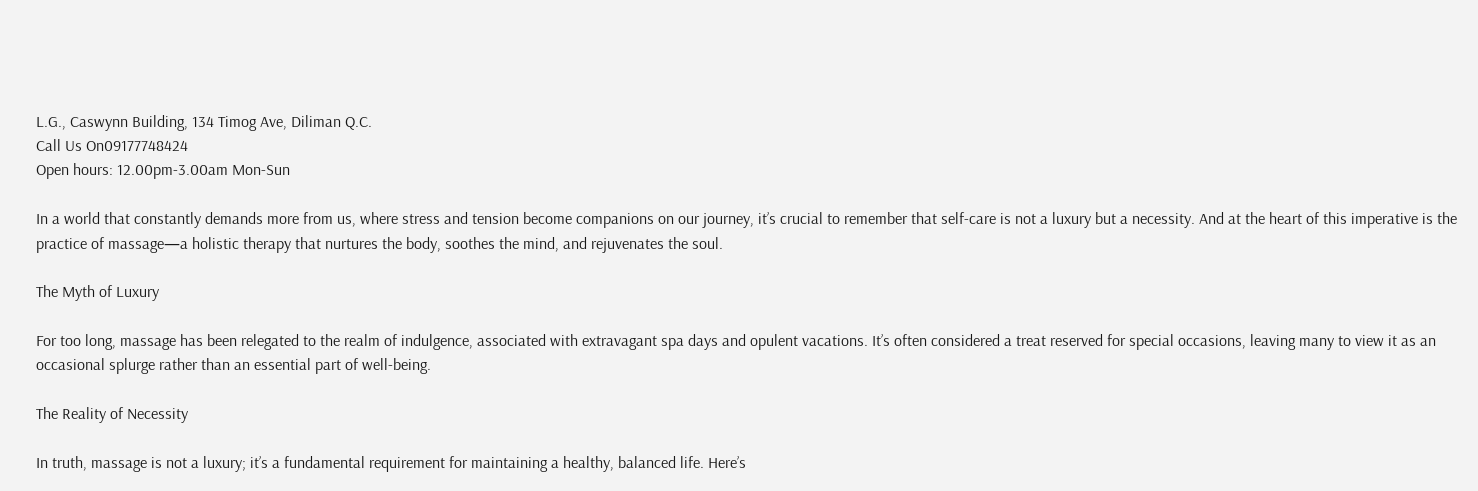L.G., Caswynn Building, 134 Timog Ave, Diliman Q.C.
Call Us On09177748424
Open hours: 12.00pm-3.00am Mon-Sun

In a world that constantly demands more from us, where stress and tension become companions on our journey, it’s crucial to remember that self-care is not a luxury but a necessity. And at the heart of this imperative is the practice of massage—a holistic therapy that nurtures the body, soothes the mind, and rejuvenates the soul.

The Myth of Luxury

For too long, massage has been relegated to the realm of indulgence, associated with extravagant spa days and opulent vacations. It’s often considered a treat reserved for special occasions, leaving many to view it as an occasional splurge rather than an essential part of well-being.

The Reality of Necessity

In truth, massage is not a luxury; it’s a fundamental requirement for maintaining a healthy, balanced life. Here’s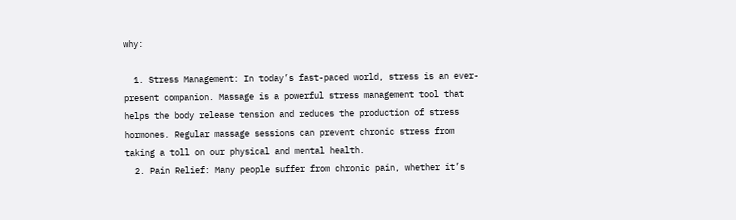why:

  1. Stress Management: In today’s fast-paced world, stress is an ever-present companion. Massage is a powerful stress management tool that helps the body release tension and reduces the production of stress hormones. Regular massage sessions can prevent chronic stress from taking a toll on our physical and mental health.
  2. Pain Relief: Many people suffer from chronic pain, whether it’s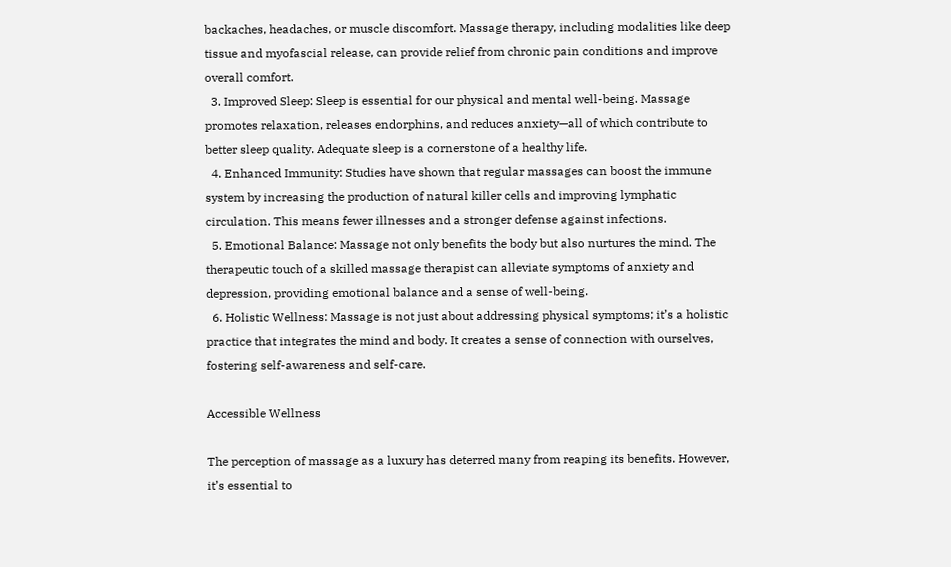backaches, headaches, or muscle discomfort. Massage therapy, including modalities like deep tissue and myofascial release, can provide relief from chronic pain conditions and improve overall comfort.
  3. Improved Sleep: Sleep is essential for our physical and mental well-being. Massage promotes relaxation, releases endorphins, and reduces anxiety—all of which contribute to better sleep quality. Adequate sleep is a cornerstone of a healthy life.
  4. Enhanced Immunity: Studies have shown that regular massages can boost the immune system by increasing the production of natural killer cells and improving lymphatic circulation. This means fewer illnesses and a stronger defense against infections.
  5. Emotional Balance: Massage not only benefits the body but also nurtures the mind. The therapeutic touch of a skilled massage therapist can alleviate symptoms of anxiety and depression, providing emotional balance and a sense of well-being.
  6. Holistic Wellness: Massage is not just about addressing physical symptoms; it’s a holistic practice that integrates the mind and body. It creates a sense of connection with ourselves, fostering self-awareness and self-care.

Accessible Wellness

The perception of massage as a luxury has deterred many from reaping its benefits. However, it’s essential to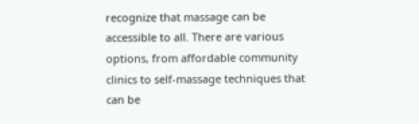recognize that massage can be accessible to all. There are various options, from affordable community clinics to self-massage techniques that can be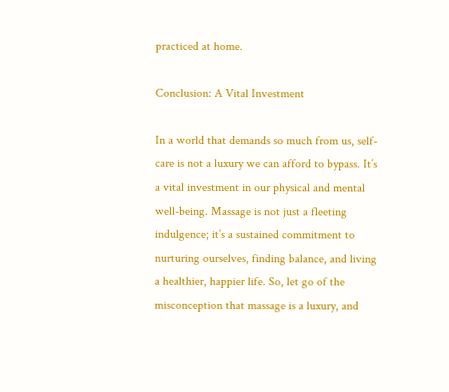practiced at home.

Conclusion: A Vital Investment

In a world that demands so much from us, self-care is not a luxury we can afford to bypass. It’s a vital investment in our physical and mental well-being. Massage is not just a fleeting indulgence; it’s a sustained commitment to nurturing ourselves, finding balance, and living a healthier, happier life. So, let go of the misconception that massage is a luxury, and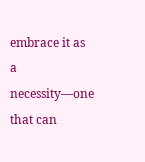embrace it as a necessity—one that can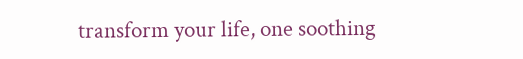transform your life, one soothing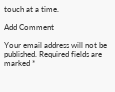touch at a time.

Add Comment

Your email address will not be published. Required fields are marked *